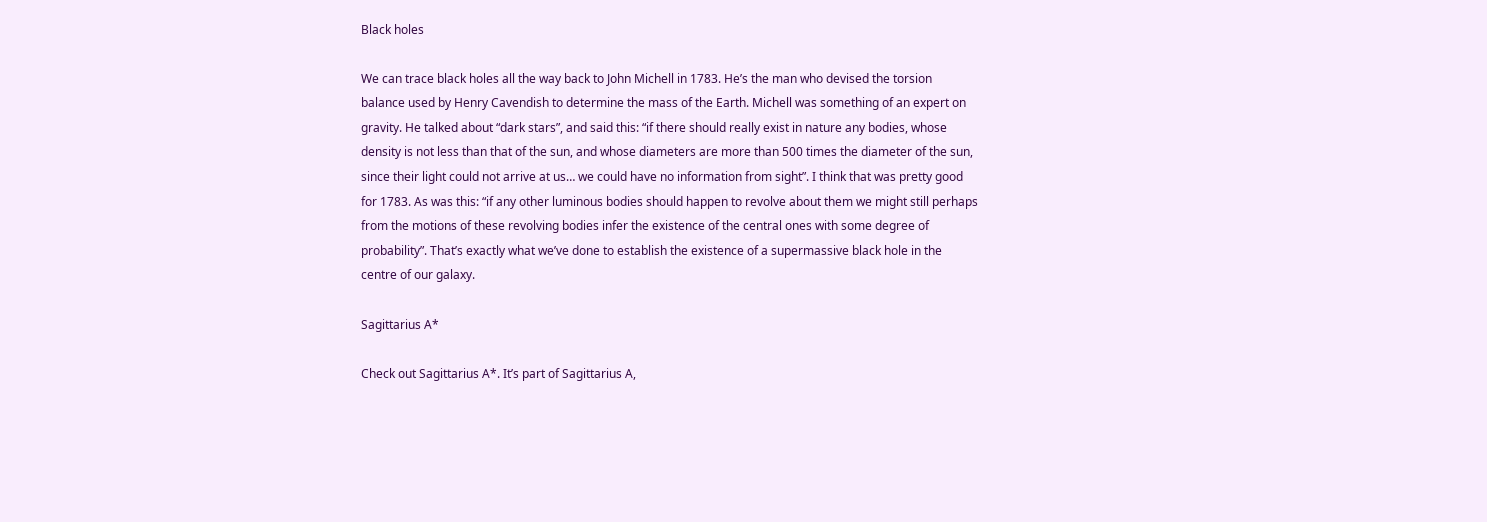Black holes

We can trace black holes all the way back to John Michell in 1783. He’s the man who devised the torsion balance used by Henry Cavendish to determine the mass of the Earth. Michell was something of an expert on gravity. He talked about “dark stars”, and said this: “if there should really exist in nature any bodies, whose density is not less than that of the sun, and whose diameters are more than 500 times the diameter of the sun, since their light could not arrive at us… we could have no information from sight”. I think that was pretty good for 1783. As was this: “if any other luminous bodies should happen to revolve about them we might still perhaps from the motions of these revolving bodies infer the existence of the central ones with some degree of probability”. That’s exactly what we’ve done to establish the existence of a supermassive black hole in the centre of our galaxy.

Sagittarius A*

Check out Sagittarius A*. It’s part of Sagittarius A,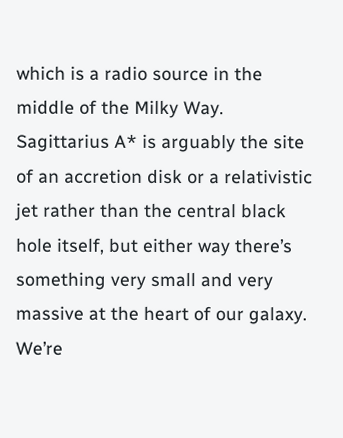which is a radio source in the middle of the Milky Way. Sagittarius A* is arguably the site of an accretion disk or a relativistic jet rather than the central black hole itself, but either way there’s something very small and very massive at the heart of our galaxy. We’re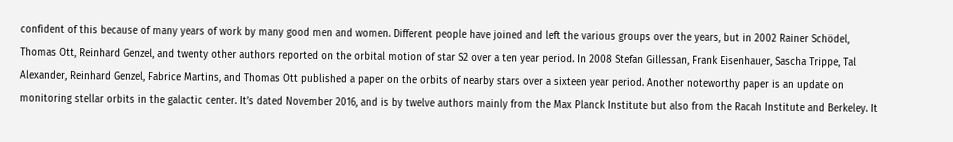confident of this because of many years of work by many good men and women. Different people have joined and left the various groups over the years, but in 2002 Rainer Schödel, Thomas Ott, Reinhard Genzel, and twenty other authors reported on the orbital motion of star S2 over a ten year period. In 2008 Stefan Gillessan, Frank Eisenhauer, Sascha Trippe, Tal Alexander, Reinhard Genzel, Fabrice Martins, and Thomas Ott published a paper on the orbits of nearby stars over a sixteen year period. Another noteworthy paper is an update on monitoring stellar orbits in the galactic center. It’s dated November 2016, and is by twelve authors mainly from the Max Planck Institute but also from the Racah Institute and Berkeley. It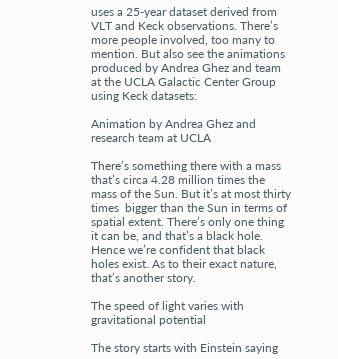uses a 25-year dataset derived from VLT and Keck observations. There’s more people involved, too many to mention. But also see the animations produced by Andrea Ghez and team at the UCLA Galactic Center Group using Keck datasets:

Animation by Andrea Ghez and research team at UCLA

There’s something there with a mass that’s circa 4.28 million times the mass of the Sun. But it’s at most thirty times  bigger than the Sun in terms of spatial extent. There’s only one thing it can be, and that’s a black hole. Hence we’re confident that black holes exist. As to their exact nature, that’s another story.

The speed of light varies with gravitational potential

The story starts with Einstein saying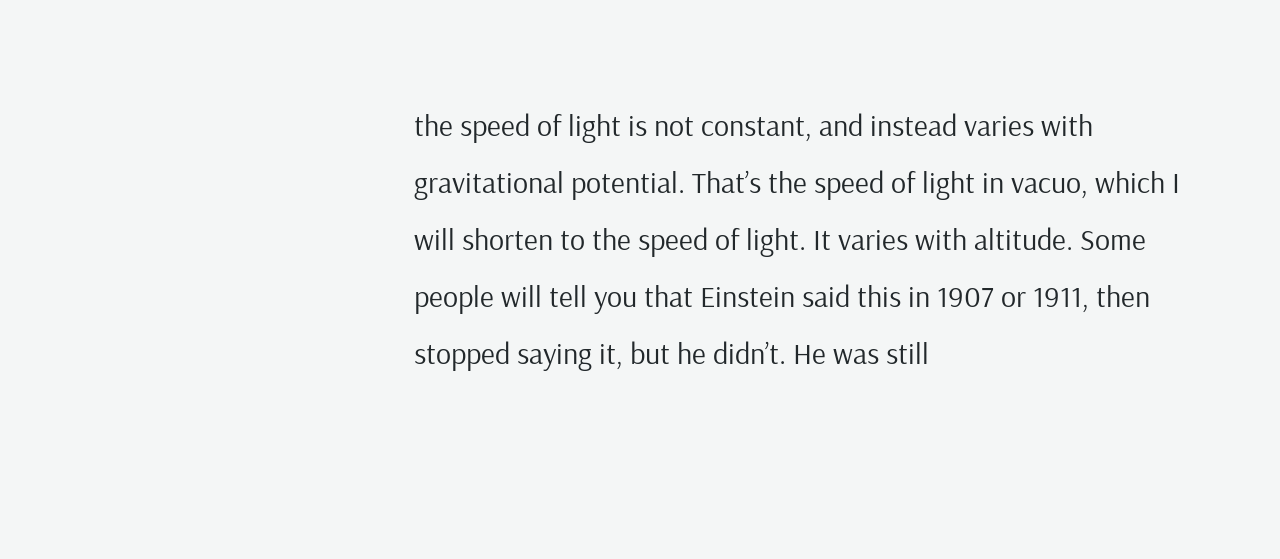the speed of light is not constant, and instead varies with gravitational potential. That’s the speed of light in vacuo, which I will shorten to the speed of light. It varies with altitude. Some people will tell you that Einstein said this in 1907 or 1911, then stopped saying it, but he didn’t. He was still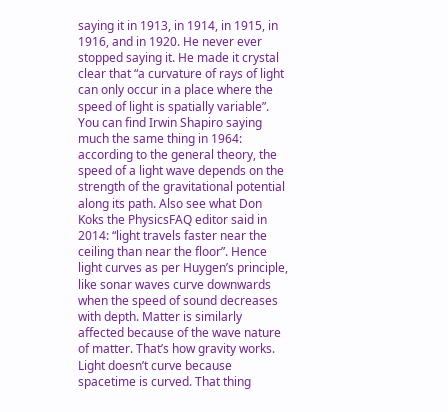saying it in 1913, in 1914, in 1915, in 1916, and in 1920. He never ever stopped saying it. He made it crystal clear that “a curvature of rays of light can only occur in a place where the speed of light is spatially variable”. You can find Irwin Shapiro saying much the same thing in 1964: according to the general theory, the speed of a light wave depends on the strength of the gravitational potential along its path. Also see what Don Koks the PhysicsFAQ editor said in 2014: “light travels faster near the ceiling than near the floor”. Hence light curves as per Huygen’s principle, like sonar waves curve downwards when the speed of sound decreases with depth. Matter is similarly affected because of the wave nature of matter. That’s how gravity works. Light doesn’t curve because spacetime is curved. That thing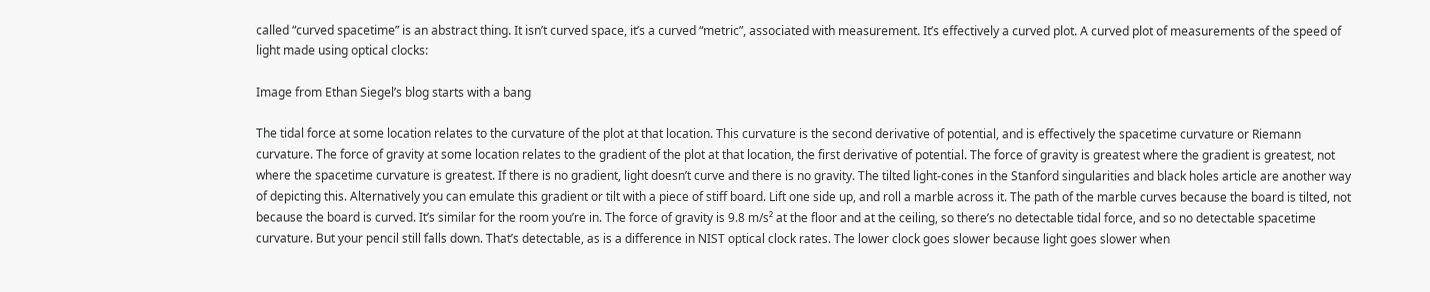called “curved spacetime” is an abstract thing. It isn’t curved space, it’s a curved “metric”, associated with measurement. It’s effectively a curved plot. A curved plot of measurements of the speed of light made using optical clocks:

Image from Ethan Siegel’s blog starts with a bang

The tidal force at some location relates to the curvature of the plot at that location. This curvature is the second derivative of potential, and is effectively the spacetime curvature or Riemann curvature. The force of gravity at some location relates to the gradient of the plot at that location, the first derivative of potential. The force of gravity is greatest where the gradient is greatest, not where the spacetime curvature is greatest. If there is no gradient, light doesn’t curve and there is no gravity. The tilted light-cones in the Stanford singularities and black holes article are another way of depicting this. Alternatively you can emulate this gradient or tilt with a piece of stiff board. Lift one side up, and roll a marble across it. The path of the marble curves because the board is tilted, not because the board is curved. It’s similar for the room you’re in. The force of gravity is 9.8 m/s² at the floor and at the ceiling, so there’s no detectable tidal force, and so no detectable spacetime curvature. But your pencil still falls down. That’s detectable, as is a difference in NIST optical clock rates. The lower clock goes slower because light goes slower when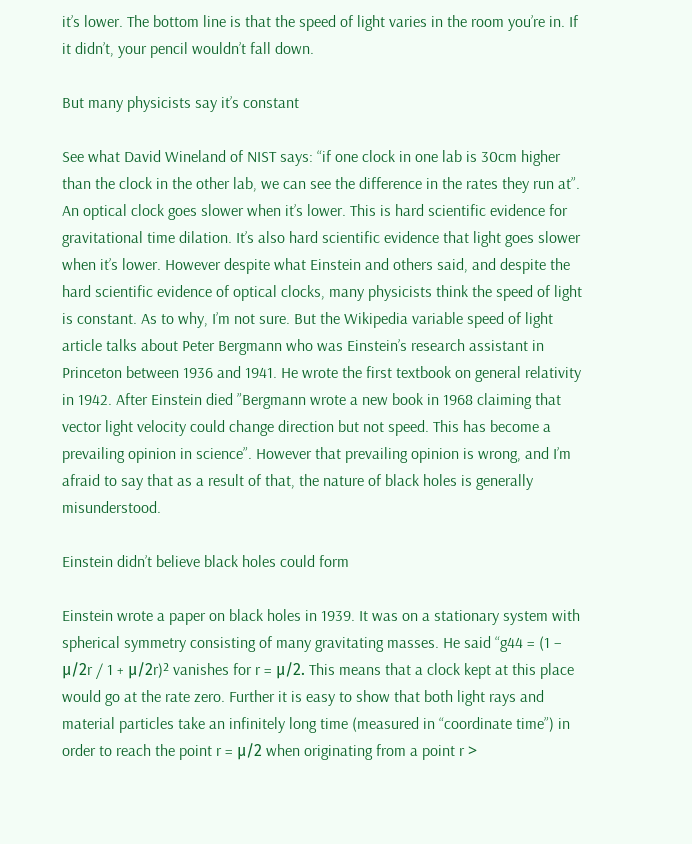it’s lower. The bottom line is that the speed of light varies in the room you’re in. If it didn’t, your pencil wouldn’t fall down.

But many physicists say it’s constant

See what David Wineland of NIST says: “if one clock in one lab is 30cm higher than the clock in the other lab, we can see the difference in the rates they run at”. An optical clock goes slower when it’s lower. This is hard scientific evidence for gravitational time dilation. It’s also hard scientific evidence that light goes slower when it’s lower. However despite what Einstein and others said, and despite the hard scientific evidence of optical clocks, many physicists think the speed of light is constant. As to why, I’m not sure. But the Wikipedia variable speed of light article talks about Peter Bergmann who was Einstein’s research assistant in Princeton between 1936 and 1941. He wrote the first textbook on general relativity in 1942. After Einstein died ”Bergmann wrote a new book in 1968 claiming that vector light velocity could change direction but not speed. This has become a prevailing opinion in science”. However that prevailing opinion is wrong, and I’m afraid to say that as a result of that, the nature of black holes is generally misunderstood.

Einstein didn’t believe black holes could form

Einstein wrote a paper on black holes in 1939. It was on a stationary system with spherical symmetry consisting of many gravitating masses. He said “g44 = (1 – μ/2r / 1 + μ/2r)² vanishes for r = μ/2. This means that a clock kept at this place would go at the rate zero. Further it is easy to show that both light rays and material particles take an infinitely long time (measured in “coordinate time”) in order to reach the point r = μ/2 when originating from a point r >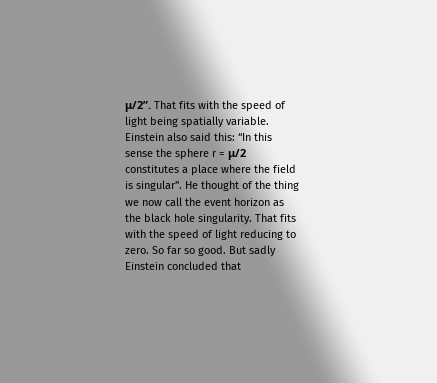μ/2”. That fits with the speed of light being spatially variable. Einstein also said this: “In this sense the sphere r = μ/2 constitutes a place where the field is singular”. He thought of the thing we now call the event horizon as the black hole singularity. That fits with the speed of light reducing to zero. So far so good. But sadly Einstein concluded that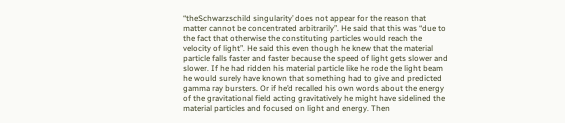“theSchwarzschild singularity’ does not appear for the reason that matter cannot be concentrated arbitrarily”. He said that this was “due to the fact that otherwise the constituting particles would reach the velocity of light”. He said this even though he knew that the material particle falls faster and faster because the speed of light gets slower and slower. If he had ridden his material particle like he rode the light beam he would surely have known that something had to give and predicted gamma ray bursters. Or if he’d recalled his own words about the energy of the gravitational field acting gravitatively he might have sidelined the material particles and focused on light and energy. Then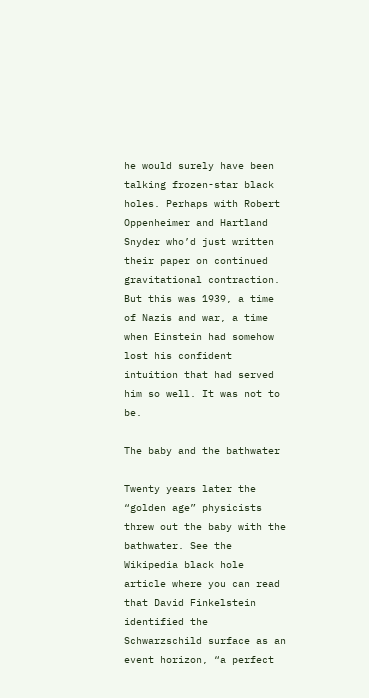he would surely have been talking frozen-star black holes. Perhaps with Robert Oppenheimer and Hartland Snyder who’d just written their paper on continued gravitational contraction. But this was 1939, a time of Nazis and war, a time when Einstein had somehow lost his confident intuition that had served him so well. It was not to be.

The baby and the bathwater

Twenty years later the “golden age” physicists threw out the baby with the bathwater. See the Wikipedia black hole article where you can read that David Finkelstein identified the Schwarzschild surface as an event horizon, “a perfect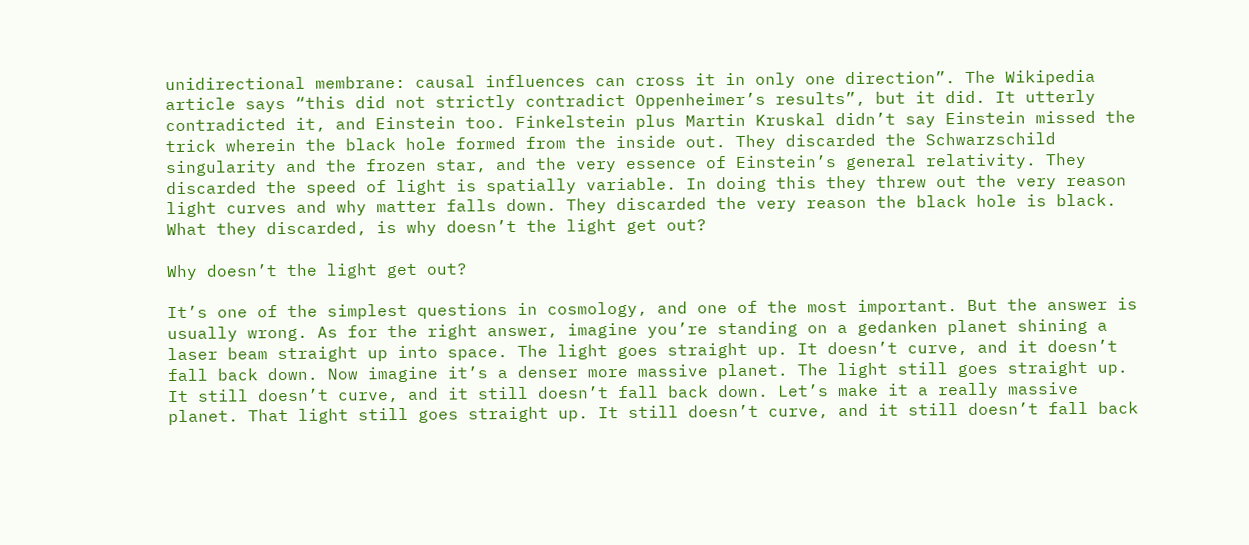unidirectional membrane: causal influences can cross it in only one direction”. The Wikipedia article says “this did not strictly contradict Oppenheimer’s results”, but it did. It utterly contradicted it, and Einstein too. Finkelstein plus Martin Kruskal didn’t say Einstein missed the trick wherein the black hole formed from the inside out. They discarded the Schwarzschild singularity and the frozen star, and the very essence of Einstein’s general relativity. They discarded the speed of light is spatially variable. In doing this they threw out the very reason light curves and why matter falls down. They discarded the very reason the black hole is black. What they discarded, is why doesn’t the light get out?

Why doesn’t the light get out?

It’s one of the simplest questions in cosmology, and one of the most important. But the answer is usually wrong. As for the right answer, imagine you’re standing on a gedanken planet shining a laser beam straight up into space. The light goes straight up. It doesn’t curve, and it doesn’t fall back down. Now imagine it’s a denser more massive planet. The light still goes straight up. It still doesn’t curve, and it still doesn’t fall back down. Let’s make it a really massive planet. That light still goes straight up. It still doesn’t curve, and it still doesn’t fall back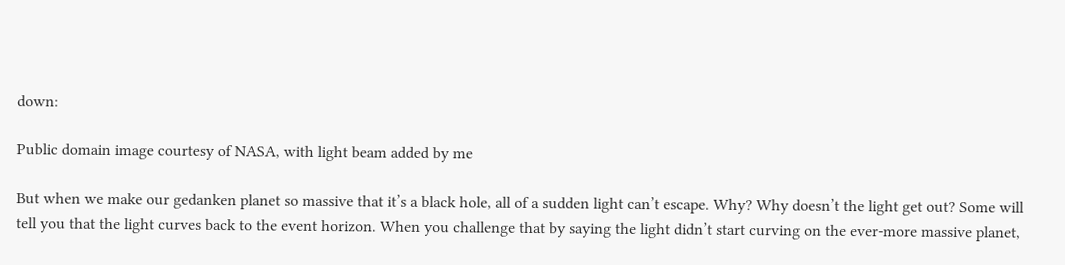down:

Public domain image courtesy of NASA, with light beam added by me

But when we make our gedanken planet so massive that it’s a black hole, all of a sudden light can’t escape. Why? Why doesn’t the light get out? Some will tell you that the light curves back to the event horizon. When you challenge that by saying the light didn’t start curving on the ever-more massive planet,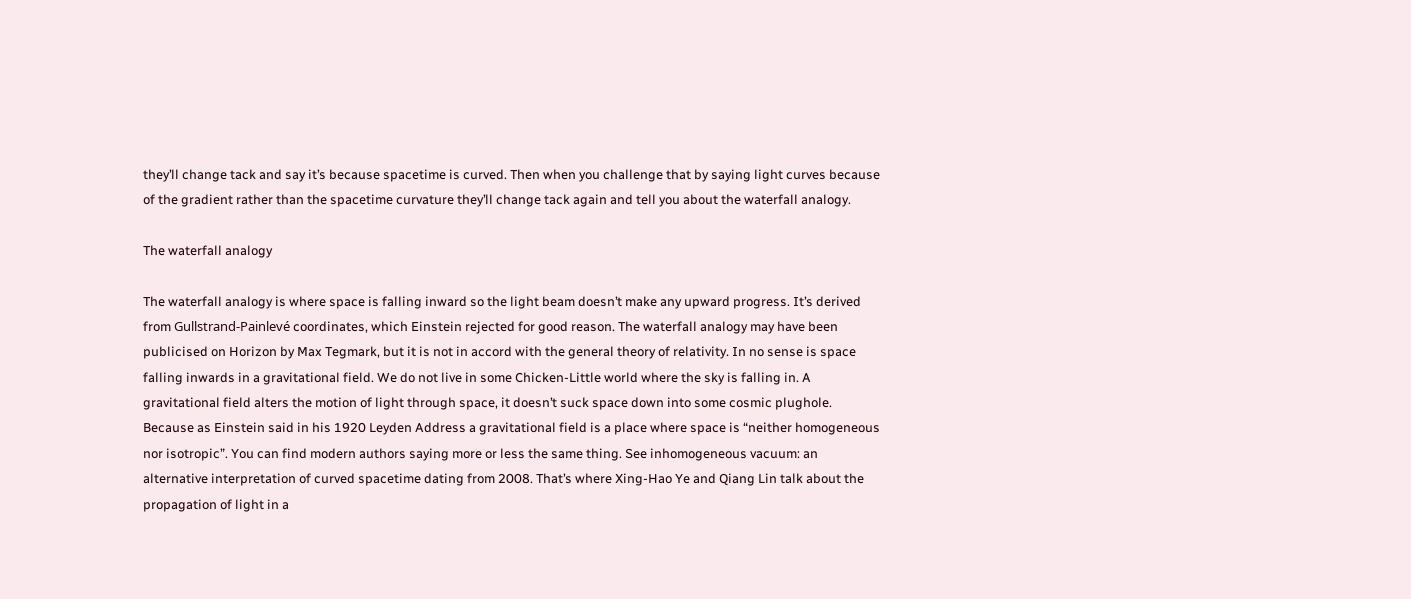they’ll change tack and say it’s because spacetime is curved. Then when you challenge that by saying light curves because of the gradient rather than the spacetime curvature they’ll change tack again and tell you about the waterfall analogy.

The waterfall analogy

The waterfall analogy is where space is falling inward so the light beam doesn’t make any upward progress. It’s derived from Gullstrand-Painlevé coordinates, which Einstein rejected for good reason. The waterfall analogy may have been publicised on Horizon by Max Tegmark, but it is not in accord with the general theory of relativity. In no sense is space falling inwards in a gravitational field. We do not live in some Chicken-Little world where the sky is falling in. A gravitational field alters the motion of light through space, it doesn’t suck space down into some cosmic plughole. Because as Einstein said in his 1920 Leyden Address a gravitational field is a place where space is “neither homogeneous nor isotropic”. You can find modern authors saying more or less the same thing. See inhomogeneous vacuum: an alternative interpretation of curved spacetime dating from 2008. That’s where Xing-Hao Ye and Qiang Lin talk about the propagation of light in a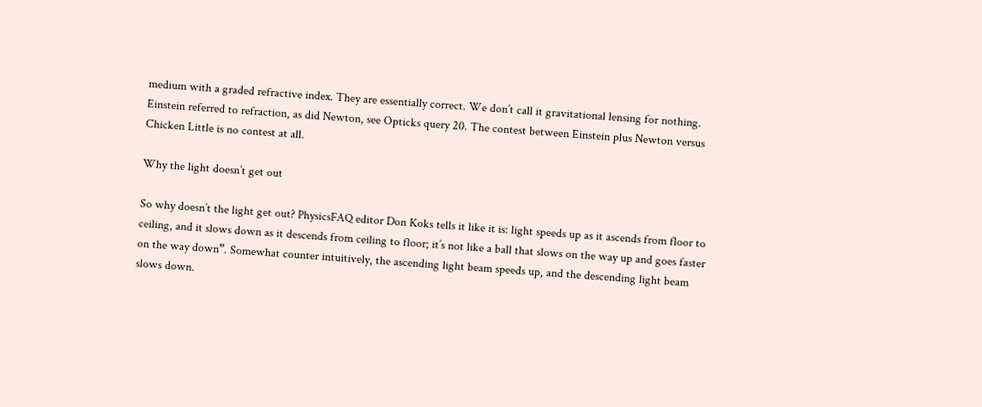medium with a graded refractive index. They are essentially correct. We don’t call it gravitational lensing for nothing. Einstein referred to refraction, as did Newton, see Opticks query 20. The contest between Einstein plus Newton versus Chicken Little is no contest at all.

Why the light doesn’t get out

So why doesn’t the light get out? PhysicsFAQ editor Don Koks tells it like it is: light speeds up as it ascends from floor to ceiling, and it slows down as it descends from ceiling to floor; it’s not like a ball that slows on the way up and goes faster on the way down”. Somewhat counter intuitively, the ascending light beam speeds up, and the descending light beam slows down.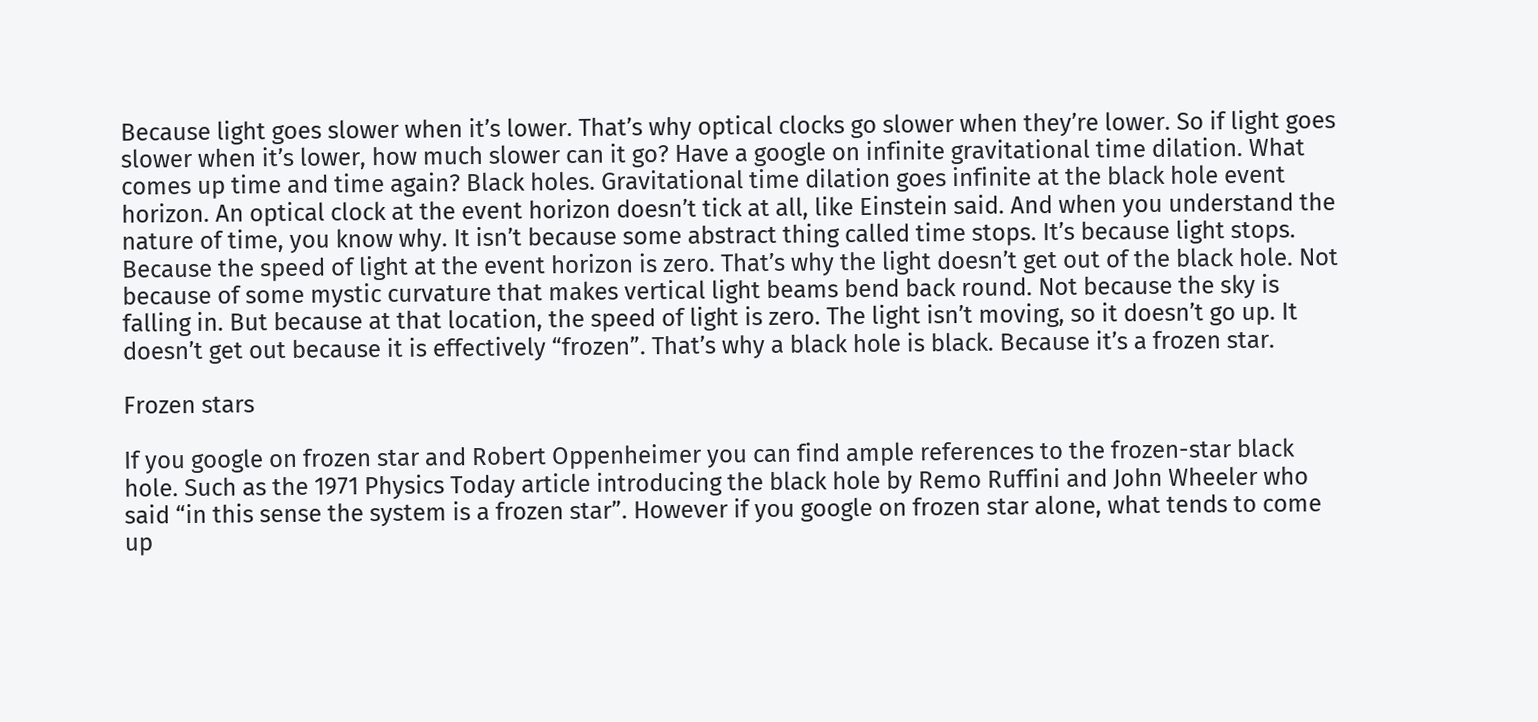Because light goes slower when it’s lower. That’s why optical clocks go slower when they’re lower. So if light goes slower when it’s lower, how much slower can it go? Have a google on infinite gravitational time dilation. What comes up time and time again? Black holes. Gravitational time dilation goes infinite at the black hole event horizon. An optical clock at the event horizon doesn’t tick at all, like Einstein said. And when you understand the nature of time, you know why. It isn’t because some abstract thing called time stops. It’s because light stops. Because the speed of light at the event horizon is zero. That’s why the light doesn’t get out of the black hole. Not because of some mystic curvature that makes vertical light beams bend back round. Not because the sky is falling in. But because at that location, the speed of light is zero. The light isn’t moving, so it doesn’t go up. It doesn’t get out because it is effectively “frozen”. That’s why a black hole is black. Because it’s a frozen star.

Frozen stars

If you google on frozen star and Robert Oppenheimer you can find ample references to the frozen-star black hole. Such as the 1971 Physics Today article introducing the black hole by Remo Ruffini and John Wheeler who said “in this sense the system is a frozen star”. However if you google on frozen star alone, what tends to come up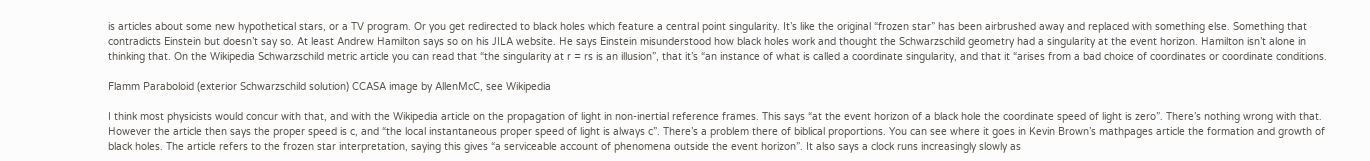is articles about some new hypothetical stars, or a TV program. Or you get redirected to black holes which feature a central point singularity. It’s like the original “frozen star” has been airbrushed away and replaced with something else. Something that contradicts Einstein but doesn’t say so. At least Andrew Hamilton says so on his JILA website. He says Einstein misunderstood how black holes work and thought the Schwarzschild geometry had a singularity at the event horizon. Hamilton isn’t alone in thinking that. On the Wikipedia Schwarzschild metric article you can read that “the singularity at r = rs is an illusion”, that it’s “an instance of what is called a coordinate singularity, and that it “arises from a bad choice of coordinates or coordinate conditions.

Flamm Paraboloid (exterior Schwarzschild solution) CCASA image by AllenMcC, see Wikipedia

I think most physicists would concur with that, and with the Wikipedia article on the propagation of light in non-inertial reference frames. This says “at the event horizon of a black hole the coordinate speed of light is zero”. There’s nothing wrong with that. However the article then says the proper speed is c, and “the local instantaneous proper speed of light is always c”. There’s a problem there of biblical proportions. You can see where it goes in Kevin Brown’s mathpages article the formation and growth of black holes. The article refers to the frozen star interpretation, saying this gives “a serviceable account of phenomena outside the event horizon”. It also says a clock runs increasingly slowly as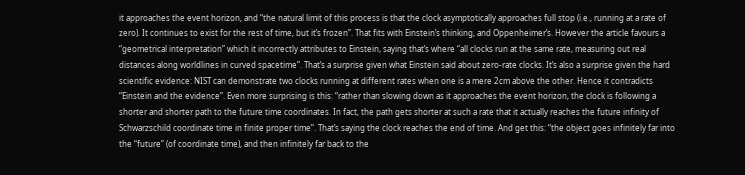it approaches the event horizon, and “the natural limit of this process is that the clock asymptotically approaches full stop (i.e., running at a rate of zero). It continues to exist for the rest of time, but it’s frozen”. That fits with Einstein’s thinking, and Oppenheimer’s. However the article favours a “geometrical interpretation” which it incorrectly attributes to Einstein, saying that’s where “all clocks run at the same rate, measuring out real distances along worldlines in curved spacetime”. That’s a surprise given what Einstein said about zero-rate clocks. It’s also a surprise given the hard scientific evidence: NIST can demonstrate two clocks running at different rates when one is a mere 2cm above the other. Hence it contradicts “Einstein and the evidence”. Even more surprising is this: “rather than slowing down as it approaches the event horizon, the clock is following a shorter and shorter path to the future time coordinates. In fact, the path gets shorter at such a rate that it actually reaches the future infinity of Schwarzschild coordinate time in finite proper time”. That’s saying the clock reaches the end of time. And get this: “the object goes infinitely far into the “future” (of coordinate time), and then infinitely far back to the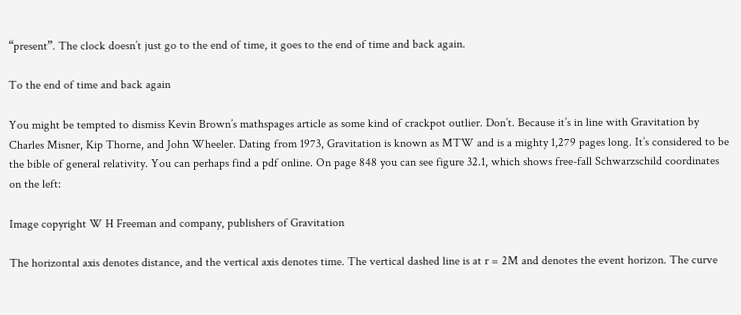“present”. The clock doesn’t just go to the end of time, it goes to the end of time and back again.

To the end of time and back again

You might be tempted to dismiss Kevin Brown’s mathspages article as some kind of crackpot outlier. Don’t. Because it’s in line with Gravitation by Charles Misner, Kip Thorne, and John Wheeler. Dating from 1973, Gravitation is known as MTW and is a mighty 1,279 pages long. It’s considered to be the bible of general relativity. You can perhaps find a pdf online. On page 848 you can see figure 32.1, which shows free-fall Schwarzschild coordinates on the left:

Image copyright W H Freeman and company, publishers of Gravitation

The horizontal axis denotes distance, and the vertical axis denotes time. The vertical dashed line is at r = 2M and denotes the event horizon. The curve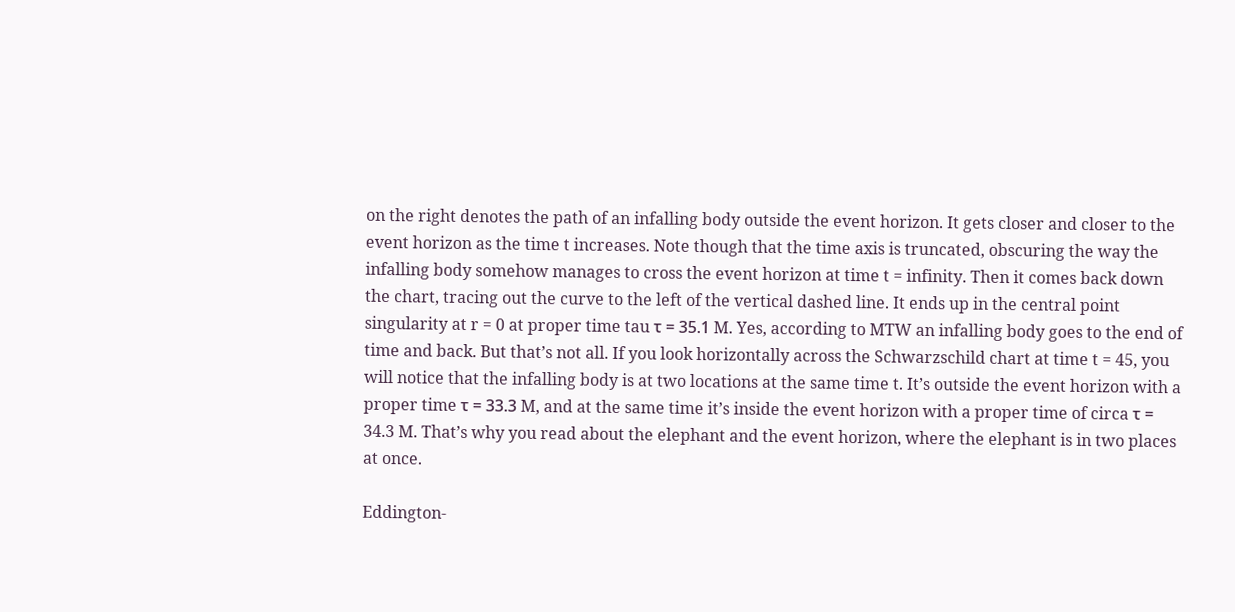on the right denotes the path of an infalling body outside the event horizon. It gets closer and closer to the event horizon as the time t increases. Note though that the time axis is truncated, obscuring the way the infalling body somehow manages to cross the event horizon at time t = infinity. Then it comes back down the chart, tracing out the curve to the left of the vertical dashed line. It ends up in the central point singularity at r = 0 at proper time tau τ = 35.1 M. Yes, according to MTW an infalling body goes to the end of time and back. But that’s not all. If you look horizontally across the Schwarzschild chart at time t = 45, you will notice that the infalling body is at two locations at the same time t. It’s outside the event horizon with a proper time τ = 33.3 M, and at the same time it’s inside the event horizon with a proper time of circa τ = 34.3 M. That’s why you read about the elephant and the event horizon, where the elephant is in two places at once.

Eddington-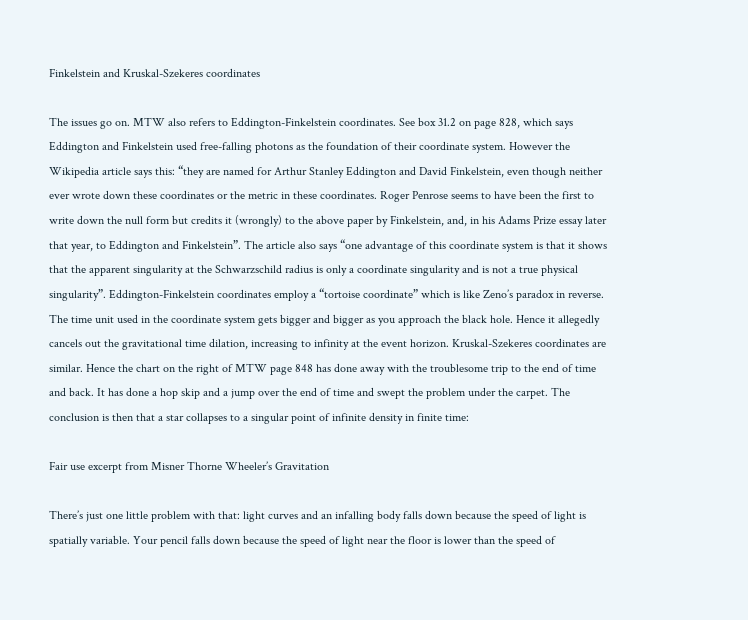Finkelstein and Kruskal-Szekeres coordinates

The issues go on. MTW also refers to Eddington-Finkelstein coordinates. See box 31.2 on page 828, which says Eddington and Finkelstein used free-falling photons as the foundation of their coordinate system. However the Wikipedia article says this: “they are named for Arthur Stanley Eddington and David Finkelstein, even though neither ever wrote down these coordinates or the metric in these coordinates. Roger Penrose seems to have been the first to write down the null form but credits it (wrongly) to the above paper by Finkelstein, and, in his Adams Prize essay later that year, to Eddington and Finkelstein”. The article also says “one advantage of this coordinate system is that it shows that the apparent singularity at the Schwarzschild radius is only a coordinate singularity and is not a true physical singularity”. Eddington-Finkelstein coordinates employ a “tortoise coordinate” which is like Zeno’s paradox in reverse. The time unit used in the coordinate system gets bigger and bigger as you approach the black hole. Hence it allegedly cancels out the gravitational time dilation, increasing to infinity at the event horizon. Kruskal-Szekeres coordinates are similar. Hence the chart on the right of MTW page 848 has done away with the troublesome trip to the end of time and back. It has done a hop skip and a jump over the end of time and swept the problem under the carpet. The conclusion is then that a star collapses to a singular point of infinite density in finite time:

Fair use excerpt from Misner Thorne Wheeler’s Gravitation

There’s just one little problem with that: light curves and an infalling body falls down because the speed of light is spatially variable. Your pencil falls down because the speed of light near the floor is lower than the speed of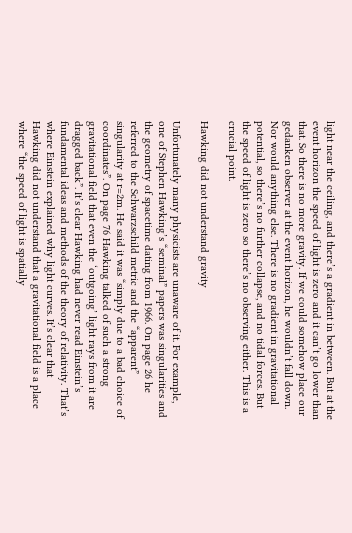light near the ceiling, and there’s a gradient in between. But at the event horizon the speed of light is zero and it can’t go lower than that. So there is no more gravity. If we could somehow place our gedanken observer at the event horizon, he wouldn’t fall down. Nor would anything else. There is no gradient in gravitational potential, so there’s no further collapse, and no tidal forces. But the speed of light is zero so there’s no observing either. This is a crucial point.

Hawking did not understand gravity

Unfortunately many physicists are unaware of it. For example, one of Stephen Hawking’s “seminal” papers was singularities and the geometry of spacetime dating from 1966. On page 26 he referred to the Schwarzschild metric and the “apparent” singularity at r=2m. He said it was “simply due to a bad choice of coordinates”. On page 76 Hawking talked of such a strong gravitational field that even the ‘outgoing’ light rays from it are dragged back”. It’s clear Hawking had never read Einstein’s fundamental ideas and methods of the theory of relativity. That’s where Einstein explained why light curves. It’s clear that Hawking did not understand that a gravitational field is a place where “the speed of light is spatially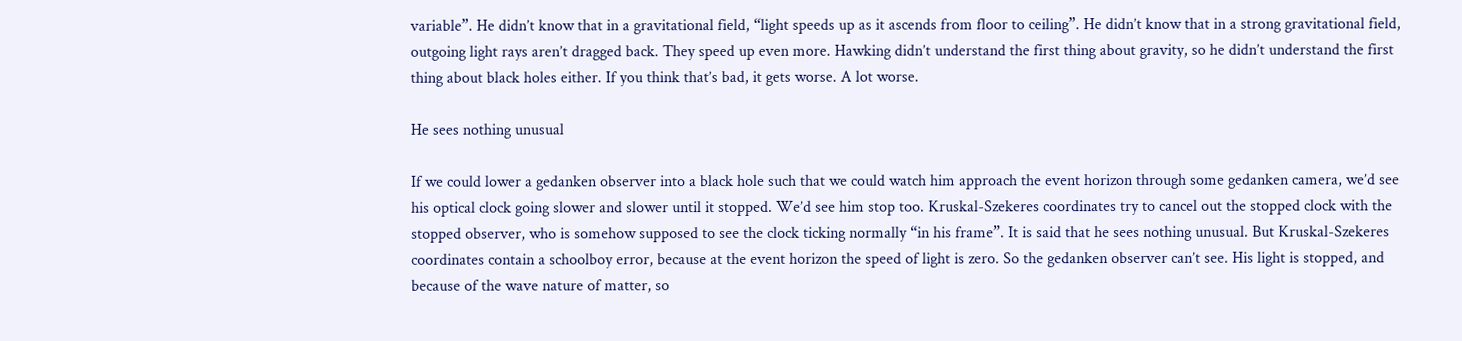variable”. He didn’t know that in a gravitational field, “light speeds up as it ascends from floor to ceiling”. He didn’t know that in a strong gravitational field, outgoing light rays aren’t dragged back. They speed up even more. Hawking didn’t understand the first thing about gravity, so he didn’t understand the first thing about black holes either. If you think that’s bad, it gets worse. A lot worse.

He sees nothing unusual

If we could lower a gedanken observer into a black hole such that we could watch him approach the event horizon through some gedanken camera, we’d see his optical clock going slower and slower until it stopped. We’d see him stop too. Kruskal-Szekeres coordinates try to cancel out the stopped clock with the stopped observer, who is somehow supposed to see the clock ticking normally “in his frame”. It is said that he sees nothing unusual. But Kruskal-Szekeres coordinates contain a schoolboy error, because at the event horizon the speed of light is zero. So the gedanken observer can’t see. His light is stopped, and because of the wave nature of matter, so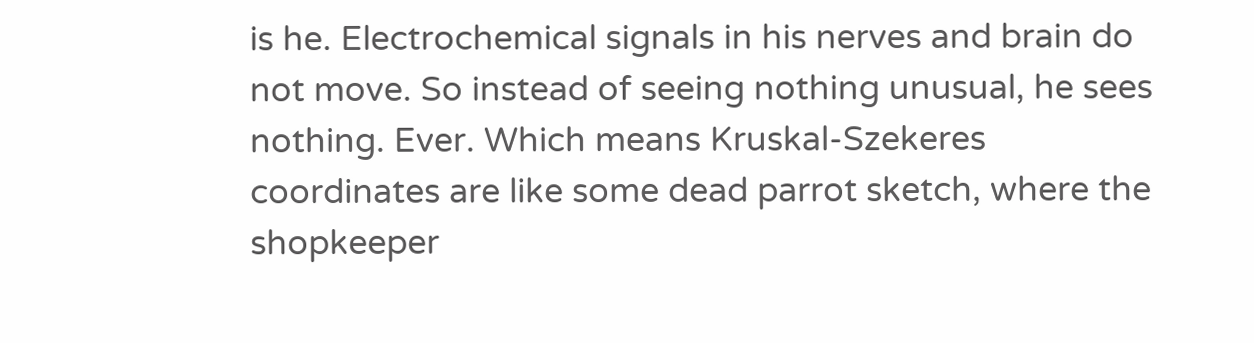is he. Electrochemical signals in his nerves and brain do not move. So instead of seeing nothing unusual, he sees nothing. Ever. Which means Kruskal-Szekeres coordinates are like some dead parrot sketch, where the shopkeeper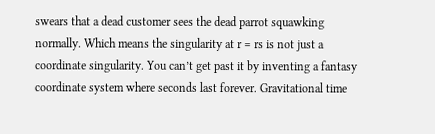swears that a dead customer sees the dead parrot squawking normally. Which means the singularity at r = rs is not just a coordinate singularity. You can’t get past it by inventing a fantasy coordinate system where seconds last forever. Gravitational time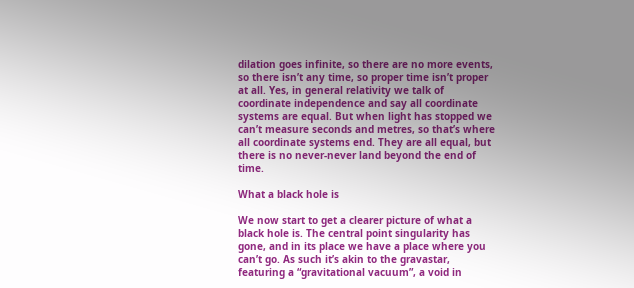dilation goes infinite, so there are no more events, so there isn’t any time, so proper time isn’t proper at all. Yes, in general relativity we talk of coordinate independence and say all coordinate systems are equal. But when light has stopped we can’t measure seconds and metres, so that’s where all coordinate systems end. They are all equal, but there is no never-never land beyond the end of time.

What a black hole is

We now start to get a clearer picture of what a black hole is. The central point singularity has gone, and in its place we have a place where you can’t go. As such it’s akin to the gravastar, featuring a “gravitational vacuum”, a void in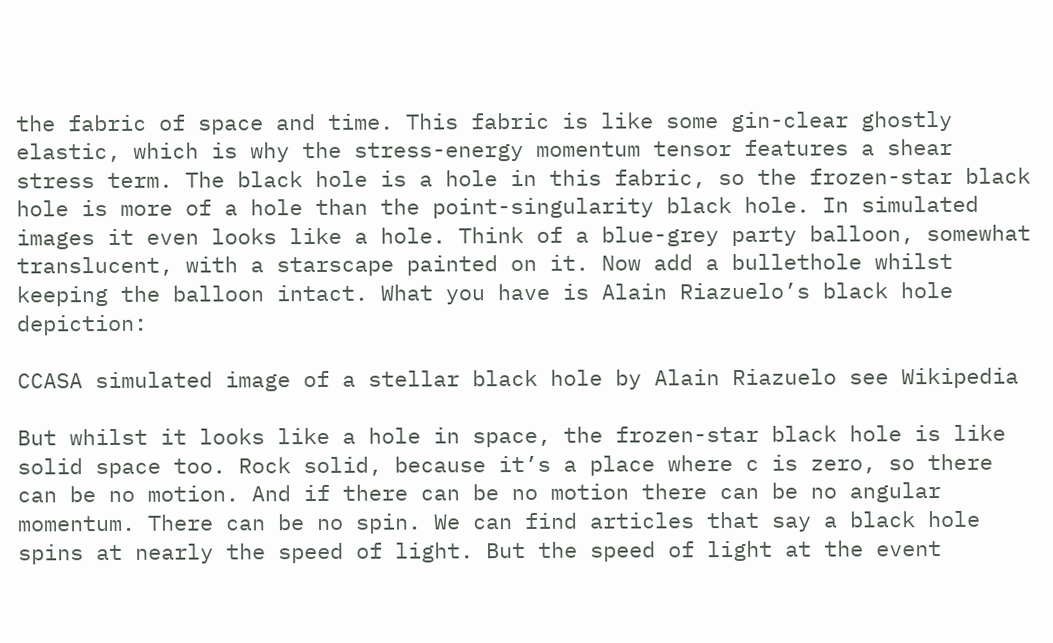the fabric of space and time. This fabric is like some gin-clear ghostly elastic, which is why the stress-energy momentum tensor features a shear stress term. The black hole is a hole in this fabric, so the frozen-star black hole is more of a hole than the point-singularity black hole. In simulated images it even looks like a hole. Think of a blue-grey party balloon, somewhat translucent, with a starscape painted on it. Now add a bullethole whilst keeping the balloon intact. What you have is Alain Riazuelo’s black hole depiction:

CCASA simulated image of a stellar black hole by Alain Riazuelo see Wikipedia

But whilst it looks like a hole in space, the frozen-star black hole is like solid space too. Rock solid, because it’s a place where c is zero, so there can be no motion. And if there can be no motion there can be no angular momentum. There can be no spin. We can find articles that say a black hole spins at nearly the speed of light. But the speed of light at the event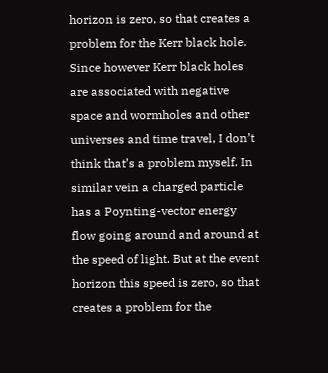horizon is zero, so that creates a problem for the Kerr black hole. Since however Kerr black holes are associated with negative space and wormholes and other universes and time travel, I don’t think that’s a problem myself. In similar vein a charged particle has a Poynting-vector energy flow going around and around at the speed of light. But at the event horizon this speed is zero, so that creates a problem for the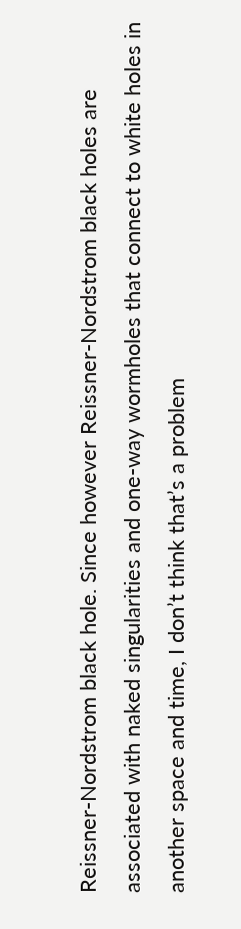Reissner-Nordstrom black hole. Since however Reissner-Nordstrom black holes are associated with naked singularities and one-way wormholes that connect to white holes in another space and time, I don’t think that’s a problem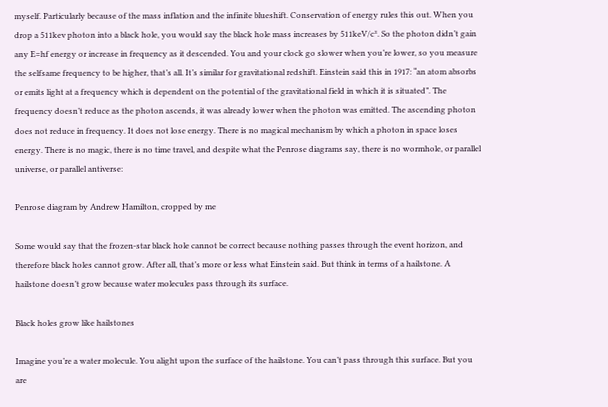myself. Particularly because of the mass inflation and the infinite blueshift. Conservation of energy rules this out. When you drop a 511kev photon into a black hole, you would say the black hole mass increases by 511keV/c². So the photon didn’t gain any E=hf energy or increase in frequency as it descended. You and your clock go slower when you’re lower, so you measure the selfsame frequency to be higher, that’s all. It’s similar for gravitational redshift. Einstein said this in 1917: “an atom absorbs or emits light at a frequency which is dependent on the potential of the gravitational field in which it is situated”. The frequency doesn’t reduce as the photon ascends, it was already lower when the photon was emitted. The ascending photon does not reduce in frequency. It does not lose energy. There is no magical mechanism by which a photon in space loses energy. There is no magic, there is no time travel, and despite what the Penrose diagrams say, there is no wormhole, or parallel universe, or parallel antiverse:

Penrose diagram by Andrew Hamilton, cropped by me

Some would say that the frozen-star black hole cannot be correct because nothing passes through the event horizon, and therefore black holes cannot grow. After all, that’s more or less what Einstein said. But think in terms of a hailstone. A hailstone doesn’t grow because water molecules pass through its surface.

Black holes grow like hailstones

Imagine you’re a water molecule. You alight upon the surface of the hailstone. You can’t pass through this surface. But you are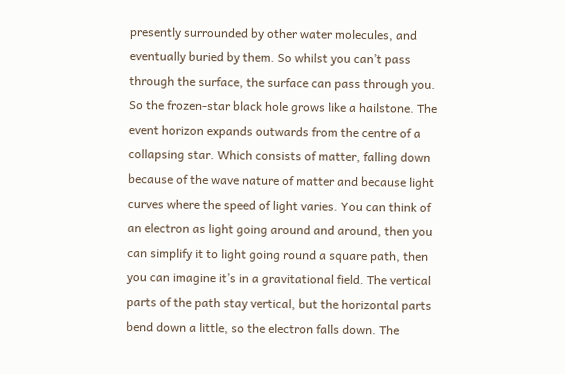presently surrounded by other water molecules, and eventually buried by them. So whilst you can’t pass through the surface, the surface can pass through you. So the frozen-star black hole grows like a hailstone. The event horizon expands outwards from the centre of a collapsing star. Which consists of matter, falling down because of the wave nature of matter and because light curves where the speed of light varies. You can think of an electron as light going around and around, then you can simplify it to light going round a square path, then you can imagine it’s in a gravitational field. The vertical parts of the path stay vertical, but the horizontal parts bend down a little, so the electron falls down. The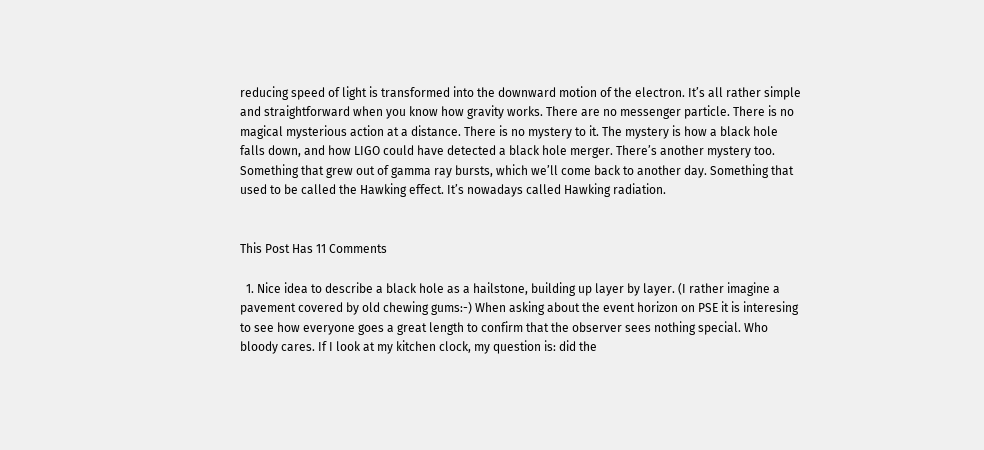reducing speed of light is transformed into the downward motion of the electron. It’s all rather simple and straightforward when you know how gravity works. There are no messenger particle. There is no magical mysterious action at a distance. There is no mystery to it. The mystery is how a black hole falls down, and how LIGO could have detected a black hole merger. There’s another mystery too. Something that grew out of gamma ray bursts, which we’ll come back to another day. Something that used to be called the Hawking effect. It’s nowadays called Hawking radiation.


This Post Has 11 Comments

  1. Nice idea to describe a black hole as a hailstone, building up layer by layer. (I rather imagine a pavement covered by old chewing gums:-) When asking about the event horizon on PSE it is interesing to see how everyone goes a great length to confirm that the observer sees nothing special. Who bloody cares. If I look at my kitchen clock, my question is: did the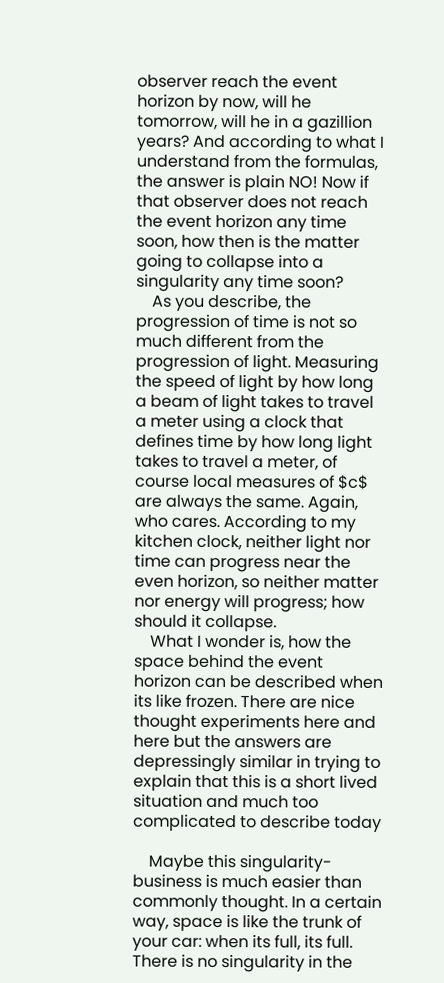observer reach the event horizon by now, will he tomorrow, will he in a gazillion years? And according to what I understand from the formulas, the answer is plain NO! Now if that observer does not reach the event horizon any time soon, how then is the matter going to collapse into a singularity any time soon?
    As you describe, the progression of time is not so much different from the progression of light. Measuring the speed of light by how long a beam of light takes to travel a meter using a clock that defines time by how long light takes to travel a meter, of course local measures of $c$ are always the same. Again, who cares. According to my kitchen clock, neither light nor time can progress near the even horizon, so neither matter nor energy will progress; how should it collapse.
    What I wonder is, how the space behind the event horizon can be described when its like frozen. There are nice thought experiments here and here but the answers are depressingly similar in trying to explain that this is a short lived situation and much too complicated to describe today

    Maybe this singularity-business is much easier than commonly thought. In a certain way, space is like the trunk of your car: when its full, its full. There is no singularity in the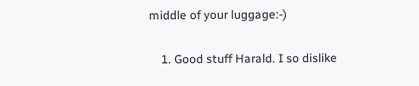middle of your luggage:-)

    1. Good stuff Harald. I so dislike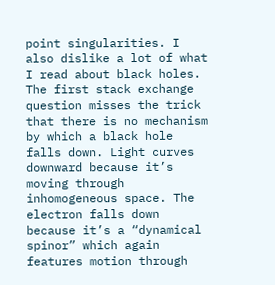point singularities. I also dislike a lot of what I read about black holes. The first stack exchange question misses the trick that there is no mechanism by which a black hole falls down. Light curves downward because it’s moving through inhomogeneous space. The electron falls down because it’s a “dynamical spinor” which again features motion through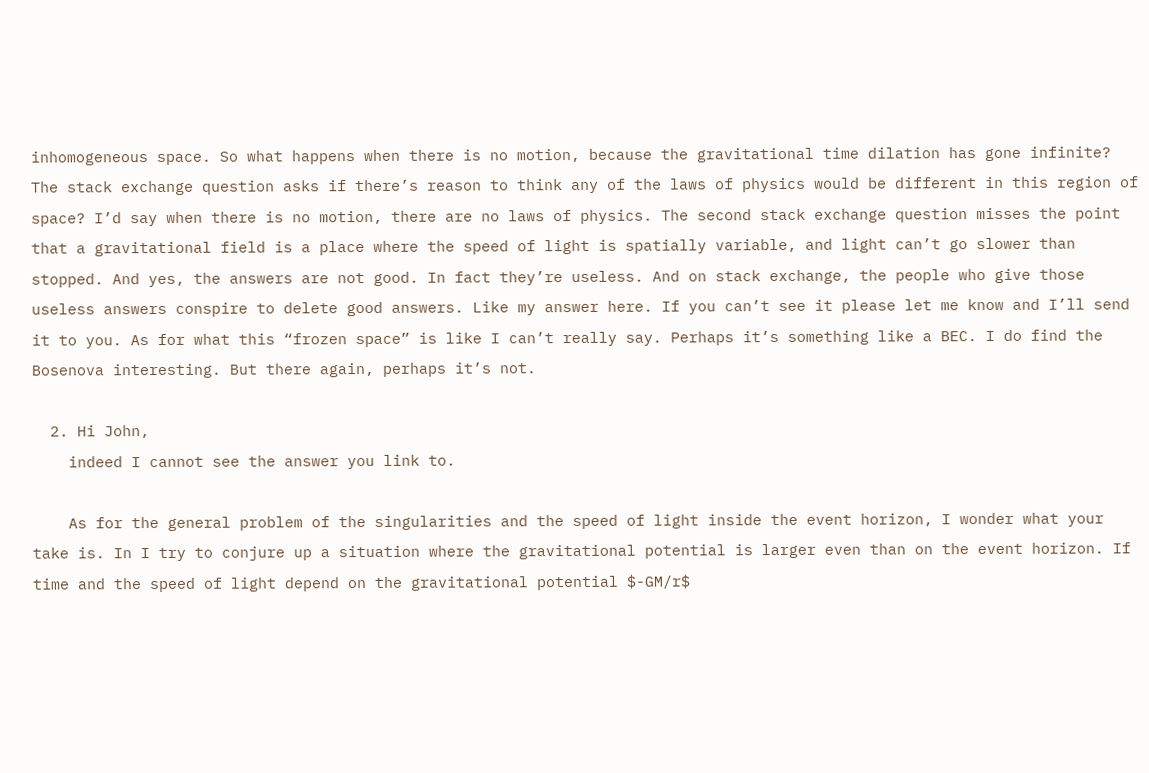inhomogeneous space. So what happens when there is no motion, because the gravitational time dilation has gone infinite? The stack exchange question asks if there’s reason to think any of the laws of physics would be different in this region of space? I’d say when there is no motion, there are no laws of physics. The second stack exchange question misses the point that a gravitational field is a place where the speed of light is spatially variable, and light can’t go slower than stopped. And yes, the answers are not good. In fact they’re useless. And on stack exchange, the people who give those useless answers conspire to delete good answers. Like my answer here. If you can’t see it please let me know and I’ll send it to you. As for what this “frozen space” is like I can’t really say. Perhaps it’s something like a BEC. I do find the Bosenova interesting. But there again, perhaps it’s not.

  2. Hi John,
    indeed I cannot see the answer you link to.

    As for the general problem of the singularities and the speed of light inside the event horizon, I wonder what your take is. In I try to conjure up a situation where the gravitational potential is larger even than on the event horizon. If time and the speed of light depend on the gravitational potential $-GM/r$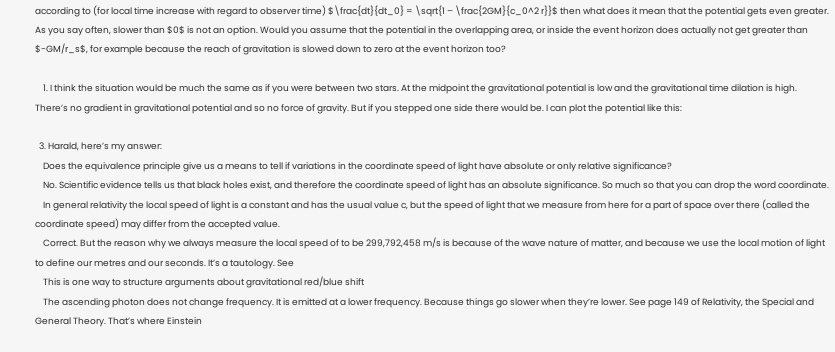according to (for local time increase with regard to observer time) $\frac{dt}{dt_0} = \sqrt{1 – \frac{2GM}{c_0^2 r}}$ then what does it mean that the potential gets even greater. As you say often, slower than $0$ is not an option. Would you assume that the potential in the overlapping area, or inside the event horizon does actually not get greater than $-GM/r_s$, for example because the reach of gravitation is slowed down to zero at the event horizon too?

    1. I think the situation would be much the same as if you were between two stars. At the midpoint the gravitational potential is low and the gravitational time dilation is high. There’s no gradient in gravitational potential and so no force of gravity. But if you stepped one side there would be. I can plot the potential like this:

  3. Harald, here’s my answer:
    Does the equivalence principle give us a means to tell if variations in the coordinate speed of light have absolute or only relative significance?
    No. Scientific evidence tells us that black holes exist, and therefore the coordinate speed of light has an absolute significance. So much so that you can drop the word coordinate.
    In general relativity the local speed of light is a constant and has the usual value c, but the speed of light that we measure from here for a part of space over there (called the coordinate speed) may differ from the accepted value.
    Correct. But the reason why we always measure the local speed of to be 299,792,458 m/s is because of the wave nature of matter, and because we use the local motion of light to define our metres and our seconds. It’s a tautology. See
    This is one way to structure arguments about gravitational red/blue shift
    The ascending photon does not change frequency. It is emitted at a lower frequency. Because things go slower when they’re lower. See page 149 of Relativity, the Special and General Theory. That’s where Einstein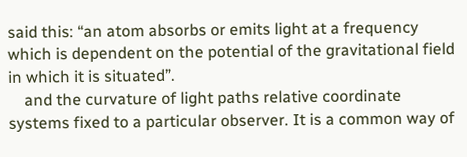said this: “an atom absorbs or emits light at a frequency which is dependent on the potential of the gravitational field in which it is situated”.
    and the curvature of light paths relative coordinate systems fixed to a particular observer. It is a common way of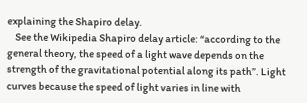explaining the Shapiro delay.
    See the Wikipedia Shapiro delay article: “according to the general theory, the speed of a light wave depends on the strength of the gravitational potential along its path”. Light curves because the speed of light varies in line with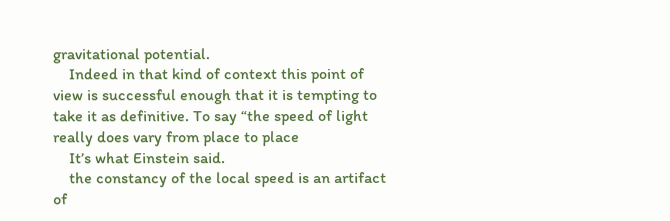gravitational potential.
    Indeed in that kind of context this point of view is successful enough that it is tempting to take it as definitive. To say “the speed of light really does vary from place to place
    It’s what Einstein said.
    the constancy of the local speed is an artifact of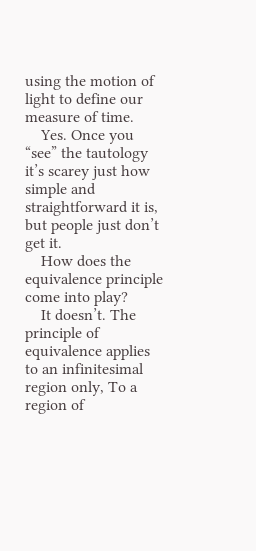using the motion of light to define our measure of time.
    Yes. Once you “see” the tautology it’s scarey just how simple and straightforward it is, but people just don’t get it.
    How does the equivalence principle come into play?
    It doesn’t. The principle of equivalence applies to an infinitesimal region only, To a region of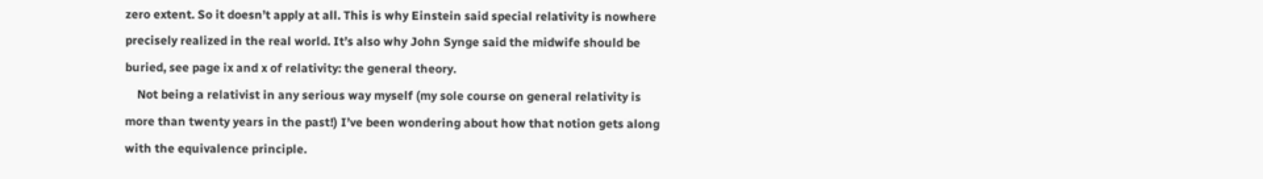zero extent. So it doesn’t apply at all. This is why Einstein said special relativity is nowhere precisely realized in the real world. It’s also why John Synge said the midwife should be buried, see page ix and x of relativity: the general theory.
    Not being a relativist in any serious way myself (my sole course on general relativity is more than twenty years in the past!) I’ve been wondering about how that notion gets along with the equivalence principle.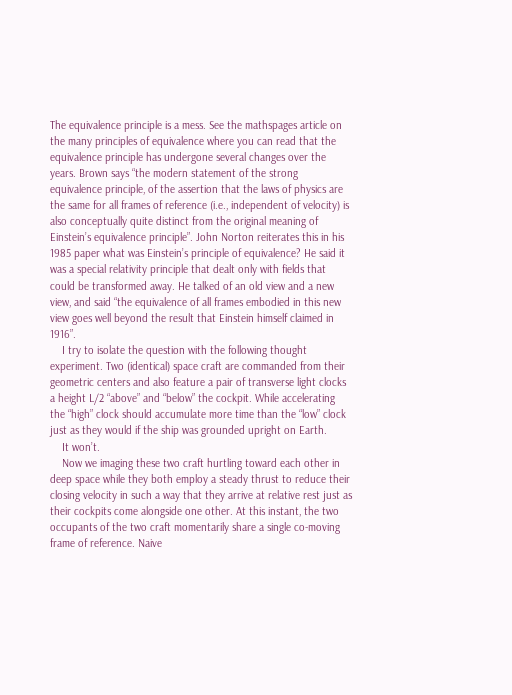The equivalence principle is a mess. See the mathspages article on the many principles of equivalence where you can read that the equivalence principle has undergone several changes over the years. Brown says “the modern statement of the strong equivalence principle, of the assertion that the laws of physics are the same for all frames of reference (i.e., independent of velocity) is also conceptually quite distinct from the original meaning of Einstein’s equivalence principle”. John Norton reiterates this in his 1985 paper what was Einstein’s principle of equivalence? He said it was a special relativity principle that dealt only with fields that could be transformed away. He talked of an old view and a new view, and said “the equivalence of all frames embodied in this new view goes well beyond the result that Einstein himself claimed in 1916”.
    I try to isolate the question with the following thought experiment. Two (identical) space craft are commanded from their geometric centers and also feature a pair of transverse light clocks a height L/2 “above” and “below” the cockpit. While accelerating the “high” clock should accumulate more time than the “low” clock just as they would if the ship was grounded upright on Earth.
    It won’t.
    Now we imaging these two craft hurtling toward each other in deep space while they both employ a steady thrust to reduce their closing velocity in such a way that they arrive at relative rest just as their cockpits come alongside one other. At this instant, the two occupants of the two craft momentarily share a single co-moving frame of reference. Naive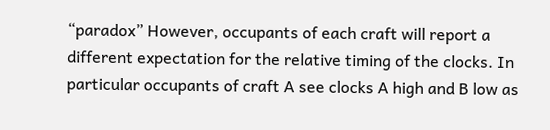“paradox” However, occupants of each craft will report a different expectation for the relative timing of the clocks. In particular occupants of craft A see clocks A high and B low as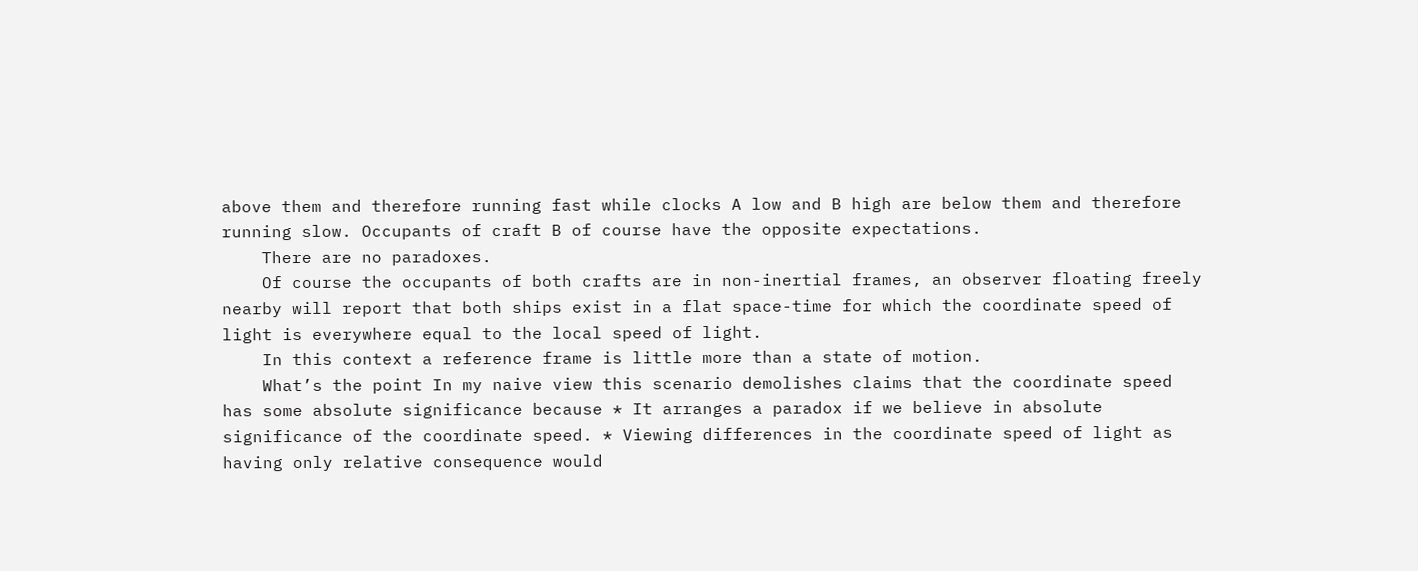above them and therefore running fast while clocks A low and B high are below them and therefore running slow. Occupants of craft B of course have the opposite expectations.
    There are no paradoxes.
    Of course the occupants of both crafts are in non-inertial frames, an observer floating freely nearby will report that both ships exist in a flat space-time for which the coordinate speed of light is everywhere equal to the local speed of light.
    In this context a reference frame is little more than a state of motion.
    What’s the point In my naive view this scenario demolishes claims that the coordinate speed has some absolute significance because * It arranges a paradox if we believe in absolute significance of the coordinate speed. * Viewing differences in the coordinate speed of light as having only relative consequence would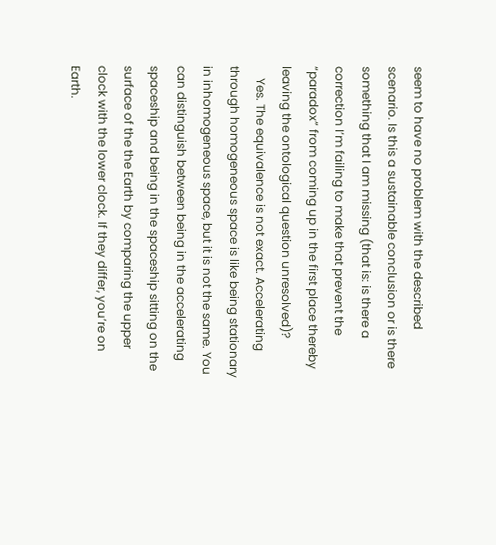seem to have no problem with the described scenario. Is this a sustainable conclusion or is there something that I am missing (that is: is there a correction I’m failing to make that prevent the “paradox” from coming up in the first place thereby leaving the ontological question unresolved)?
    Yes. The equivalence is not exact. Accelerating through homogeneous space is like being stationary in inhomogeneous space, but it is not the same. You can distinguish between being in the accelerating spaceship and being in the spaceship sitting on the surface of the the Earth by comparing the upper clock with the lower clock. If they differ, you’re on Earth.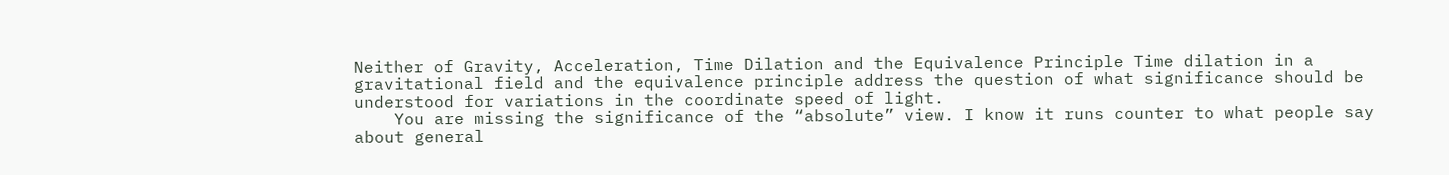Neither of Gravity, Acceleration, Time Dilation and the Equivalence Principle Time dilation in a gravitational field and the equivalence principle address the question of what significance should be understood for variations in the coordinate speed of light.
    You are missing the significance of the “absolute” view. I know it runs counter to what people say about general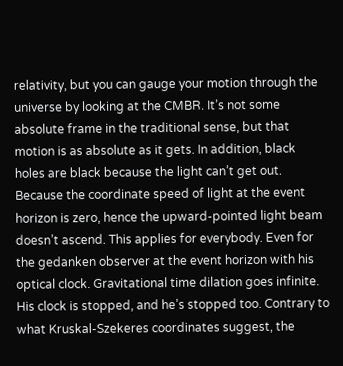relativity, but you can gauge your motion through the universe by looking at the CMBR. It’s not some absolute frame in the traditional sense, but that motion is as absolute as it gets. In addition, black holes are black because the light can’t get out. Because the coordinate speed of light at the event horizon is zero, hence the upward-pointed light beam doesn’t ascend. This applies for everybody. Even for the gedanken observer at the event horizon with his optical clock. Gravitational time dilation goes infinite. His clock is stopped, and he’s stopped too. Contrary to what Kruskal-Szekeres coordinates suggest, the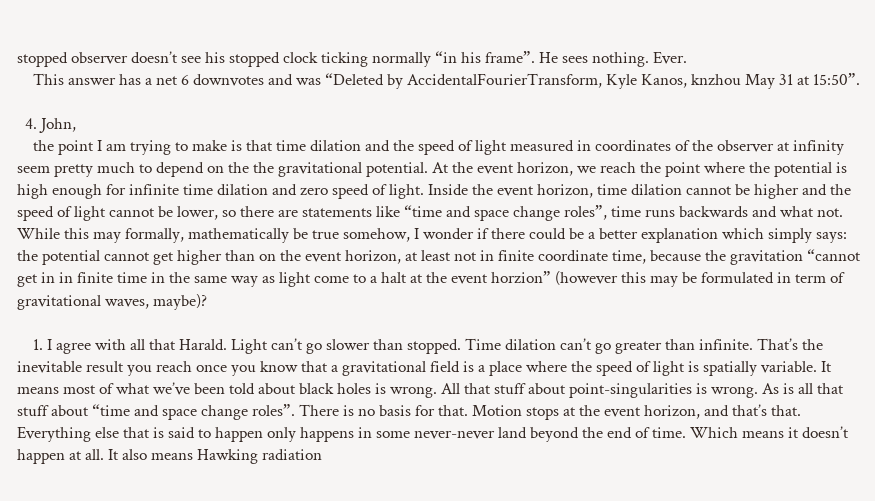stopped observer doesn’t see his stopped clock ticking normally “in his frame”. He sees nothing. Ever.
    This answer has a net 6 downvotes and was “Deleted by AccidentalFourierTransform, Kyle Kanos, knzhou May 31 at 15:50”.

  4. John,
    the point I am trying to make is that time dilation and the speed of light measured in coordinates of the observer at infinity seem pretty much to depend on the the gravitational potential. At the event horizon, we reach the point where the potential is high enough for infinite time dilation and zero speed of light. Inside the event horizon, time dilation cannot be higher and the speed of light cannot be lower, so there are statements like “time and space change roles”, time runs backwards and what not. While this may formally, mathematically be true somehow, I wonder if there could be a better explanation which simply says: the potential cannot get higher than on the event horizon, at least not in finite coordinate time, because the gravitation “cannot get in in finite time in the same way as light come to a halt at the event horzion” (however this may be formulated in term of gravitational waves, maybe)?

    1. I agree with all that Harald. Light can’t go slower than stopped. Time dilation can’t go greater than infinite. That’s the inevitable result you reach once you know that a gravitational field is a place where the speed of light is spatially variable. It means most of what we’ve been told about black holes is wrong. All that stuff about point-singularities is wrong. As is all that stuff about “time and space change roles”. There is no basis for that. Motion stops at the event horizon, and that’s that. Everything else that is said to happen only happens in some never-never land beyond the end of time. Which means it doesn’t happen at all. It also means Hawking radiation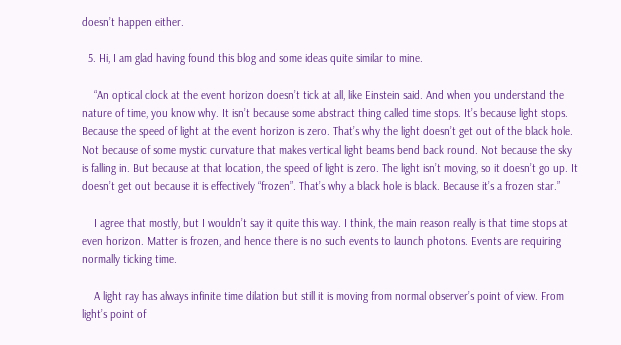doesn’t happen either.

  5. Hi, I am glad having found this blog and some ideas quite similar to mine.

    “An optical clock at the event horizon doesn’t tick at all, like Einstein said. And when you understand the nature of time, you know why. It isn’t because some abstract thing called time stops. It’s because light stops. Because the speed of light at the event horizon is zero. That’s why the light doesn’t get out of the black hole. Not because of some mystic curvature that makes vertical light beams bend back round. Not because the sky is falling in. But because at that location, the speed of light is zero. The light isn’t moving, so it doesn’t go up. It doesn’t get out because it is effectively “frozen”. That’s why a black hole is black. Because it’s a frozen star.”

    I agree that mostly, but I wouldn’t say it quite this way. I think, the main reason really is that time stops at even horizon. Matter is frozen, and hence there is no such events to launch photons. Events are requiring normally ticking time.

    A light ray has always infinite time dilation but still it is moving from normal observer’s point of view. From light’s point of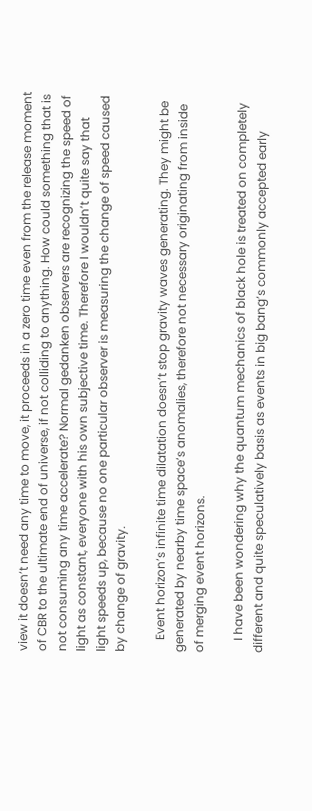view it doesn’t need any time to move, it proceeds in a zero time even from the release moment of CBR to the ultimate end of universe, if not colliding to anything. How could something that is not consuming any time accelerate? Normal gedanken observers are recognizing the speed of light as constant, everyone with his own subjective time. Therefore I wouldn’t quite say that light speeds up, because no one particular observer is measuring the change of speed caused by change of gravity.

    Event horizon’s infinite time dilatation doesn’t stop gravity waves generating. They might be generated by nearby time space’s anomalies, therefore not necessary originating from inside of merging event horizons.

    I have been wondering why the quantum mechanics of black hole is treated on completely different and quite speculatively basis as events in big bang’s commonly accepted early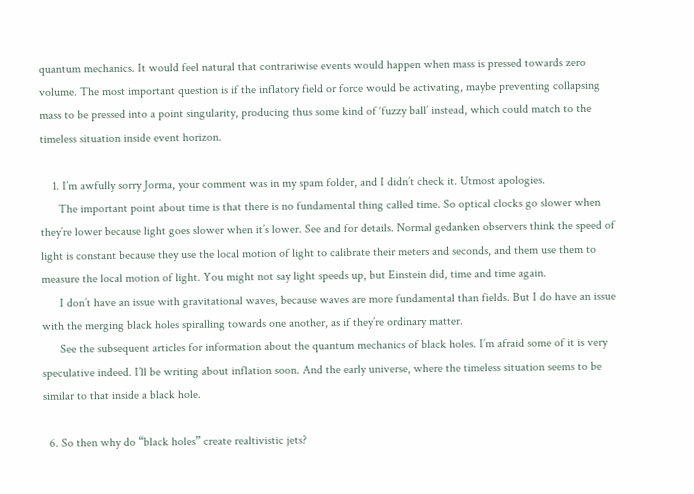quantum mechanics. It would feel natural that contrariwise events would happen when mass is pressed towards zero volume. The most important question is if the inflatory field or force would be activating, maybe preventing collapsing mass to be pressed into a point singularity, producing thus some kind of ‘fuzzy ball’ instead, which could match to the timeless situation inside event horizon.

    1. I’m awfully sorry Jorma, your comment was in my spam folder, and I didn’t check it. Utmost apologies.
      The important point about time is that there is no fundamental thing called time. So optical clocks go slower when they’re lower because light goes slower when it’s lower. See and for details. Normal gedanken observers think the speed of light is constant because they use the local motion of light to calibrate their meters and seconds, and them use them to measure the local motion of light. You might not say light speeds up, but Einstein did, time and time again.
      I don’t have an issue with gravitational waves, because waves are more fundamental than fields. But I do have an issue with the merging black holes spiralling towards one another, as if they’re ordinary matter.
      See the subsequent articles for information about the quantum mechanics of black holes. I’m afraid some of it is very speculative indeed. I’ll be writing about inflation soon. And the early universe, where the timeless situation seems to be similar to that inside a black hole.

  6. So then why do “black holes” create realtivistic jets?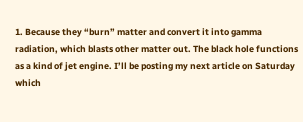1. Because they “burn” matter and convert it into gamma radiation, which blasts other matter out. The black hole functions as a kind of jet engine. I’ll be posting my next article on Saturday which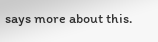says more about this.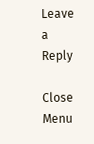Leave a Reply

Close Menu